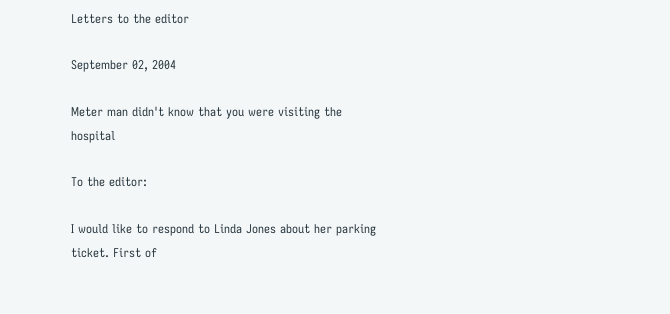Letters to the editor

September 02, 2004

Meter man didn't know that you were visiting the hospital

To the editor:

I would like to respond to Linda Jones about her parking ticket. First of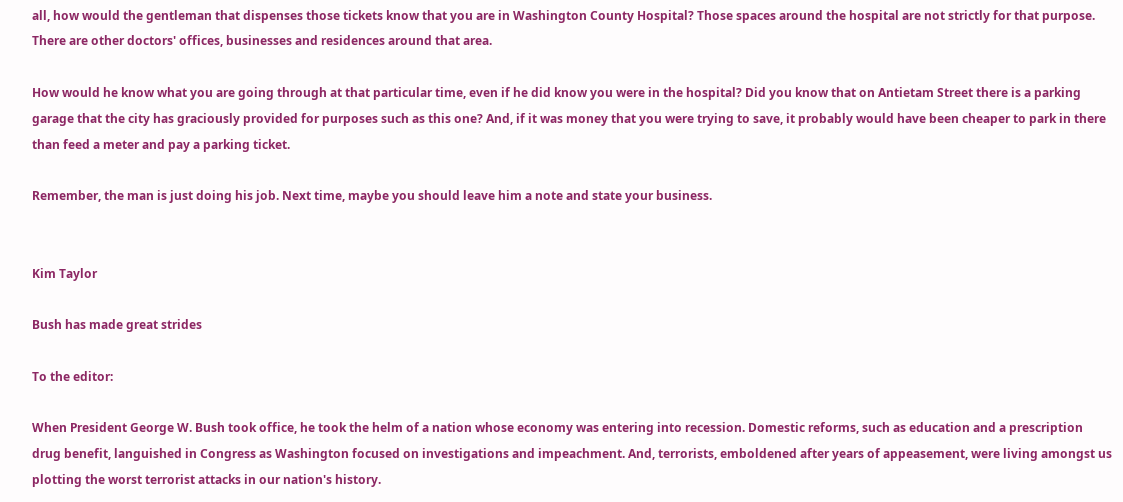all, how would the gentleman that dispenses those tickets know that you are in Washington County Hospital? Those spaces around the hospital are not strictly for that purpose. There are other doctors' offices, businesses and residences around that area.

How would he know what you are going through at that particular time, even if he did know you were in the hospital? Did you know that on Antietam Street there is a parking garage that the city has graciously provided for purposes such as this one? And, if it was money that you were trying to save, it probably would have been cheaper to park in there than feed a meter and pay a parking ticket.

Remember, the man is just doing his job. Next time, maybe you should leave him a note and state your business.


Kim Taylor

Bush has made great strides

To the editor:

When President George W. Bush took office, he took the helm of a nation whose economy was entering into recession. Domestic reforms, such as education and a prescription drug benefit, languished in Congress as Washington focused on investigations and impeachment. And, terrorists, emboldened after years of appeasement, were living amongst us plotting the worst terrorist attacks in our nation's history.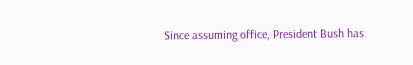Since assuming office, President Bush has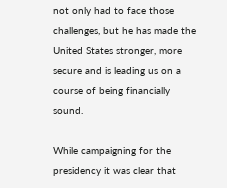not only had to face those challenges, but he has made the United States stronger, more secure and is leading us on a course of being financially sound.

While campaigning for the presidency it was clear that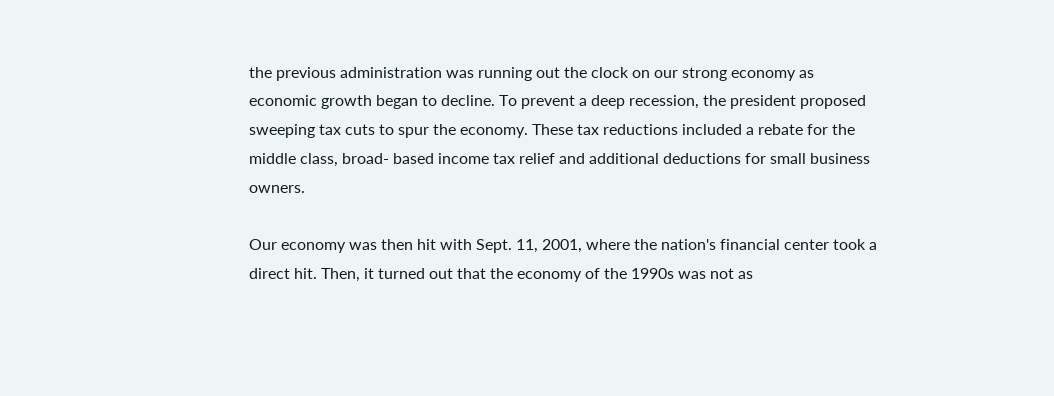the previous administration was running out the clock on our strong economy as economic growth began to decline. To prevent a deep recession, the president proposed sweeping tax cuts to spur the economy. These tax reductions included a rebate for the middle class, broad- based income tax relief and additional deductions for small business owners.

Our economy was then hit with Sept. 11, 2001, where the nation's financial center took a direct hit. Then, it turned out that the economy of the 1990s was not as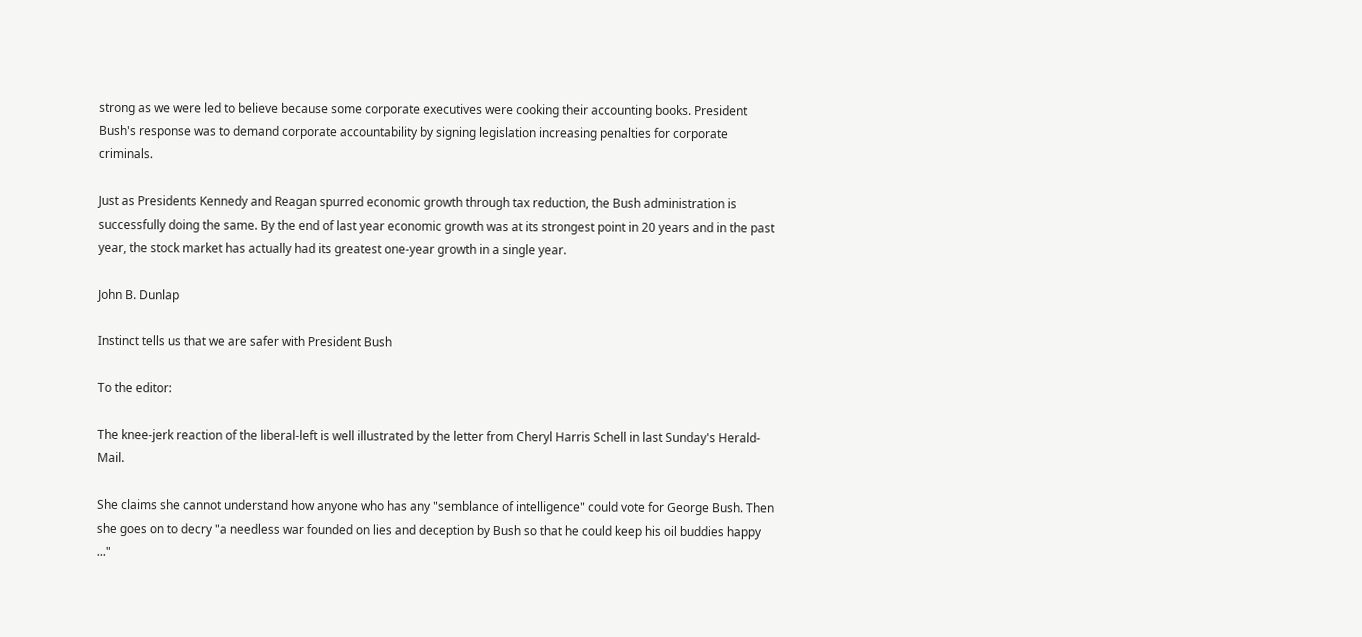strong as we were led to believe because some corporate executives were cooking their accounting books. President Bush's response was to demand corporate accountability by signing legislation increasing penalties for corporate criminals.

Just as Presidents Kennedy and Reagan spurred economic growth through tax reduction, the Bush administration is successfully doing the same. By the end of last year economic growth was at its strongest point in 20 years and in the past year, the stock market has actually had its greatest one-year growth in a single year.

John B. Dunlap

Instinct tells us that we are safer with President Bush

To the editor:

The knee-jerk reaction of the liberal-left is well illustrated by the letter from Cheryl Harris Schell in last Sunday's Herald-Mail.

She claims she cannot understand how anyone who has any "semblance of intelligence" could vote for George Bush. Then she goes on to decry "a needless war founded on lies and deception by Bush so that he could keep his oil buddies happy ..."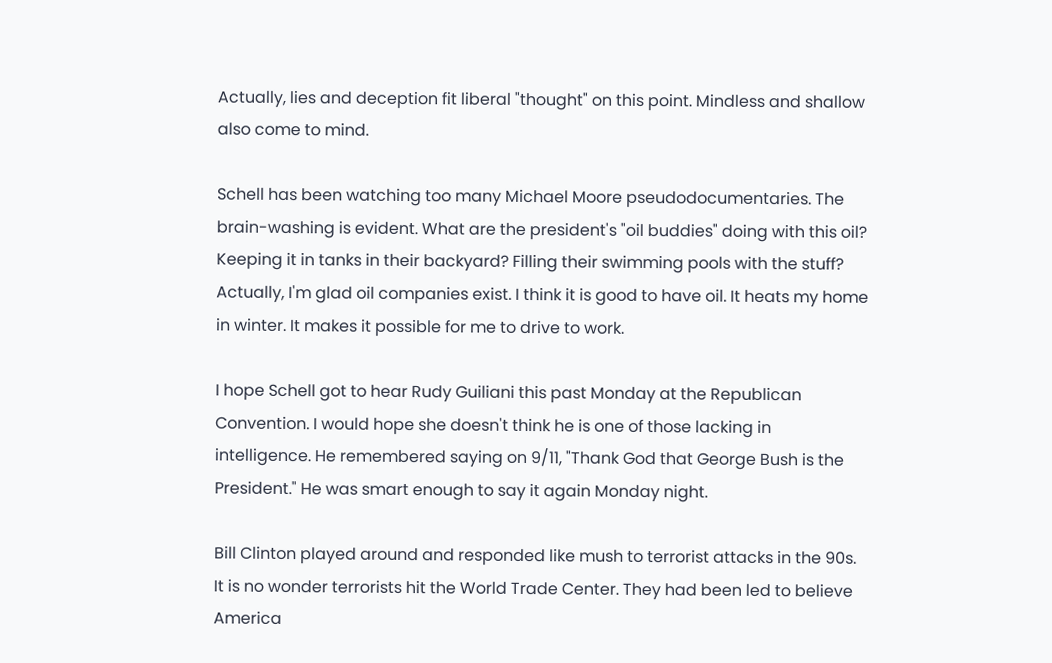Actually, lies and deception fit liberal "thought" on this point. Mindless and shallow also come to mind.

Schell has been watching too many Michael Moore pseudodocumentaries. The brain-washing is evident. What are the president's "oil buddies" doing with this oil? Keeping it in tanks in their backyard? Filling their swimming pools with the stuff? Actually, I'm glad oil companies exist. I think it is good to have oil. It heats my home in winter. It makes it possible for me to drive to work.

I hope Schell got to hear Rudy Guiliani this past Monday at the Republican Convention. I would hope she doesn't think he is one of those lacking in intelligence. He remembered saying on 9/11, "Thank God that George Bush is the President." He was smart enough to say it again Monday night.

Bill Clinton played around and responded like mush to terrorist attacks in the 90s. It is no wonder terrorists hit the World Trade Center. They had been led to believe America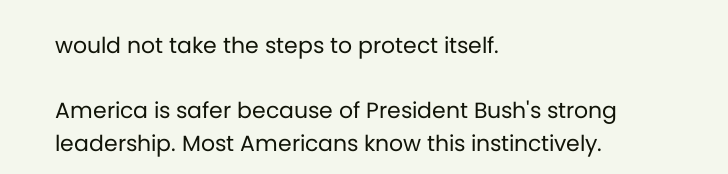would not take the steps to protect itself.

America is safer because of President Bush's strong leadership. Most Americans know this instinctively.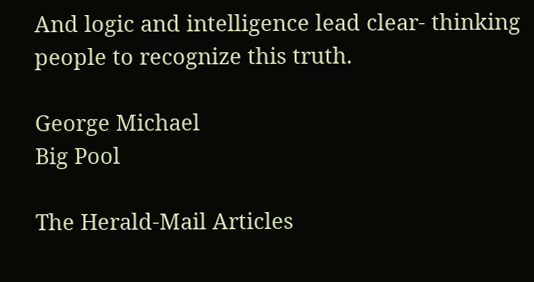And logic and intelligence lead clear- thinking people to recognize this truth.

George Michael
Big Pool

The Herald-Mail Articles